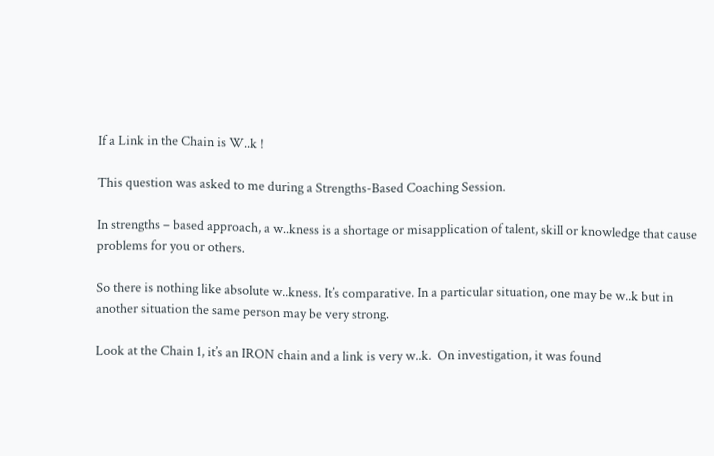If a Link in the Chain is W..k !

This question was asked to me during a Strengths-Based Coaching Session.

In strengths – based approach, a w..kness is a shortage or misapplication of talent, skill or knowledge that cause problems for you or others.

So there is nothing like absolute w..kness. It’s comparative. In a particular situation, one may be w..k but in another situation the same person may be very strong.

Look at the Chain 1, it’s an IRON chain and a link is very w..k.  On investigation, it was found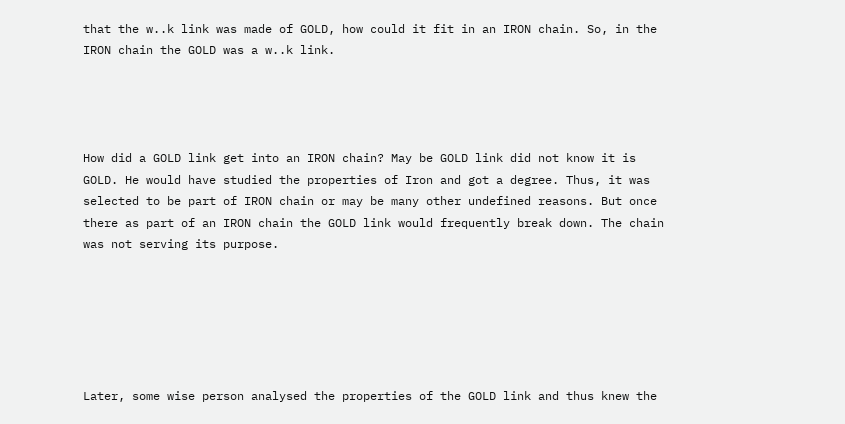that the w..k link was made of GOLD, how could it fit in an IRON chain. So, in the IRON chain the GOLD was a w..k link.




How did a GOLD link get into an IRON chain? May be GOLD link did not know it is GOLD. He would have studied the properties of Iron and got a degree. Thus, it was selected to be part of IRON chain or may be many other undefined reasons. But once there as part of an IRON chain the GOLD link would frequently break down. The chain was not serving its purpose.






Later, some wise person analysed the properties of the GOLD link and thus knew the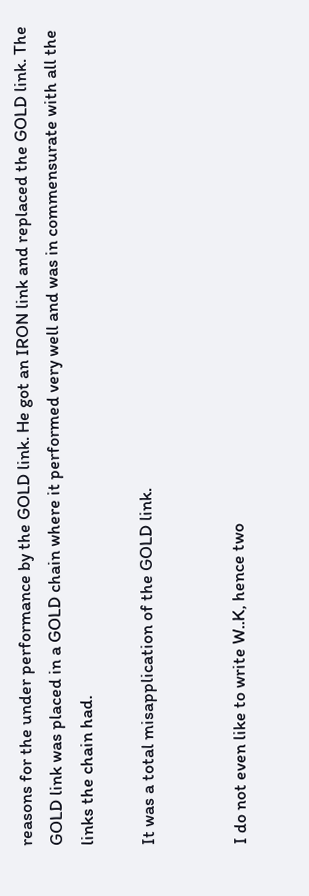reasons for the under performance by the GOLD link. He got an IRON link and replaced the GOLD link. The GOLD link was placed in a GOLD chain where it performed very well and was in commensurate with all the links the chain had.

It was a total misapplication of the GOLD link.


I do not even like to write W..K, hence two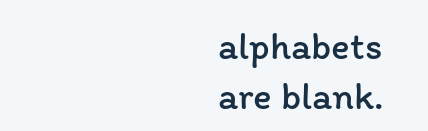alphabets are blank.